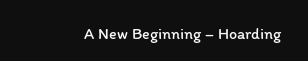A New Beginning – Hoarding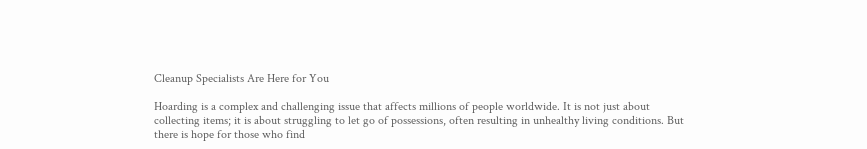Cleanup Specialists Are Here for You

Hoarding is a complex and challenging issue that affects millions of people worldwide. It is not just about collecting items; it is about struggling to let go of possessions, often resulting in unhealthy living conditions. But there is hope for those who find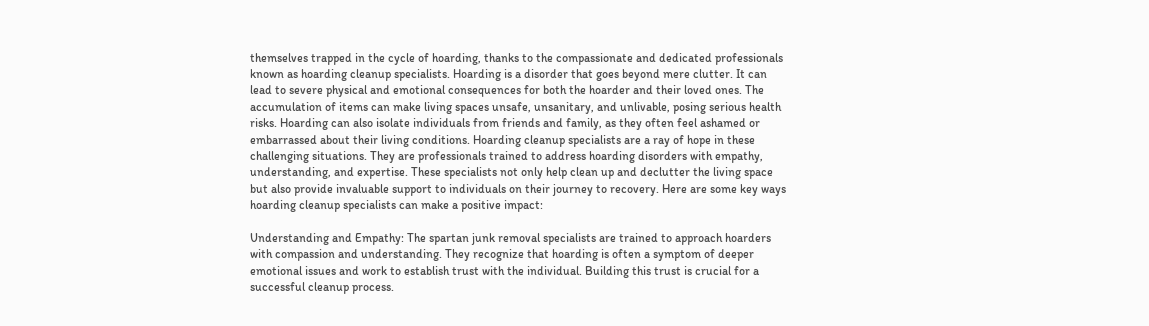themselves trapped in the cycle of hoarding, thanks to the compassionate and dedicated professionals known as hoarding cleanup specialists. Hoarding is a disorder that goes beyond mere clutter. It can lead to severe physical and emotional consequences for both the hoarder and their loved ones. The accumulation of items can make living spaces unsafe, unsanitary, and unlivable, posing serious health risks. Hoarding can also isolate individuals from friends and family, as they often feel ashamed or embarrassed about their living conditions. Hoarding cleanup specialists are a ray of hope in these challenging situations. They are professionals trained to address hoarding disorders with empathy, understanding, and expertise. These specialists not only help clean up and declutter the living space but also provide invaluable support to individuals on their journey to recovery. Here are some key ways hoarding cleanup specialists can make a positive impact:

Understanding and Empathy: The spartan junk removal specialists are trained to approach hoarders with compassion and understanding. They recognize that hoarding is often a symptom of deeper emotional issues and work to establish trust with the individual. Building this trust is crucial for a successful cleanup process.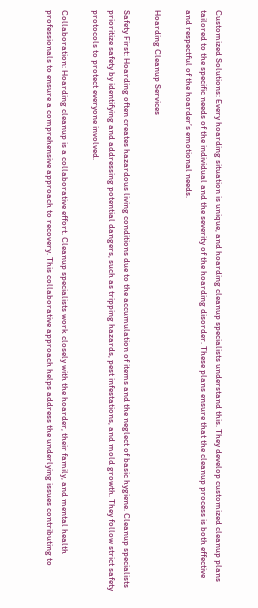Customized Solutions: Every hoarding situation is unique, and hoarding cleanup specialists understand this. They develop customized cleanup plans tailored to the specific needs of the individual and the severity of the hoarding disorder. These plans ensure that the cleanup process is both effective and respectful of the hoarder’s emotional needs.

Hoarding Cleanup Services

Safety First: Hoarding often creates hazardous living conditions due to the accumulation of items and the neglect of basic hygiene. Cleanup specialists prioritize safety by identifying and addressing potential dangers, such as tripping hazards, pest infestations, and mold growth. They follow strict safety protocols to protect everyone involved.

Collaboration: Hoarding cleanup is a collaborative effort. Cleanup specialists work closely with the hoarder, their family, and mental health professionals to ensure a comprehensive approach to recovery. This collaborative approach helps address the underlying issues contributing to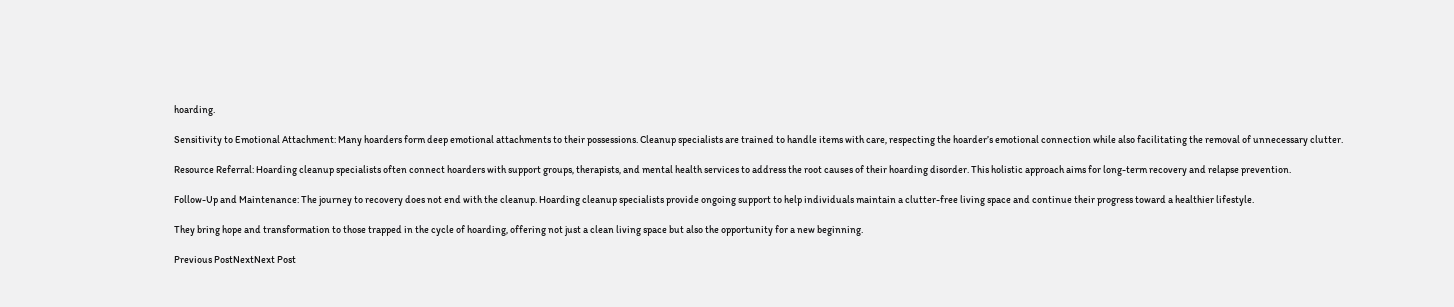hoarding.

Sensitivity to Emotional Attachment: Many hoarders form deep emotional attachments to their possessions. Cleanup specialists are trained to handle items with care, respecting the hoarder’s emotional connection while also facilitating the removal of unnecessary clutter.

Resource Referral: Hoarding cleanup specialists often connect hoarders with support groups, therapists, and mental health services to address the root causes of their hoarding disorder. This holistic approach aims for long-term recovery and relapse prevention.

Follow-Up and Maintenance: The journey to recovery does not end with the cleanup. Hoarding cleanup specialists provide ongoing support to help individuals maintain a clutter-free living space and continue their progress toward a healthier lifestyle.

They bring hope and transformation to those trapped in the cycle of hoarding, offering not just a clean living space but also the opportunity for a new beginning.

Previous PostNextNext Post